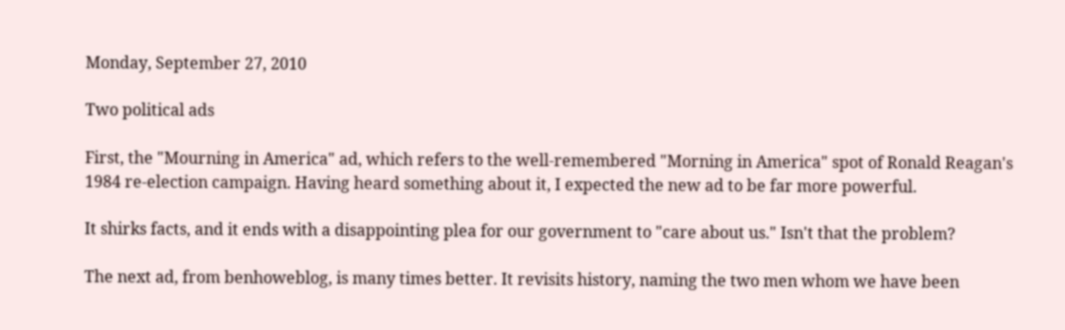Monday, September 27, 2010

Two political ads

First, the "Mourning in America" ad, which refers to the well-remembered "Morning in America" spot of Ronald Reagan's 1984 re-election campaign. Having heard something about it, I expected the new ad to be far more powerful.

It shirks facts, and it ends with a disappointing plea for our government to "care about us." Isn't that the problem?

The next ad, from benhoweblog, is many times better. It revisits history, naming the two men whom we have been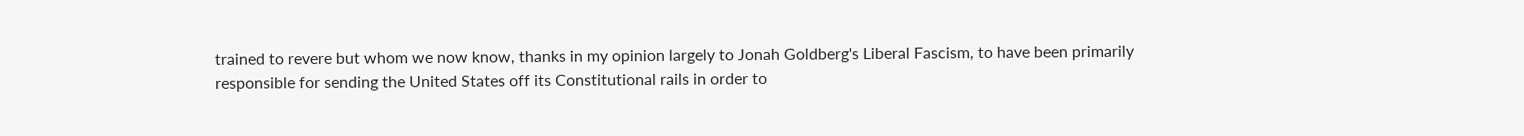trained to revere but whom we now know, thanks in my opinion largely to Jonah Goldberg's Liberal Fascism, to have been primarily responsible for sending the United States off its Constitutional rails in order to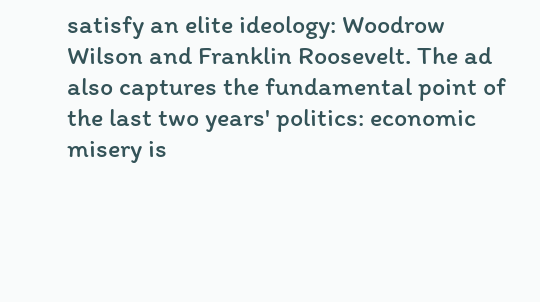satisfy an elite ideology: Woodrow Wilson and Franklin Roosevelt. The ad also captures the fundamental point of the last two years' politics: economic misery is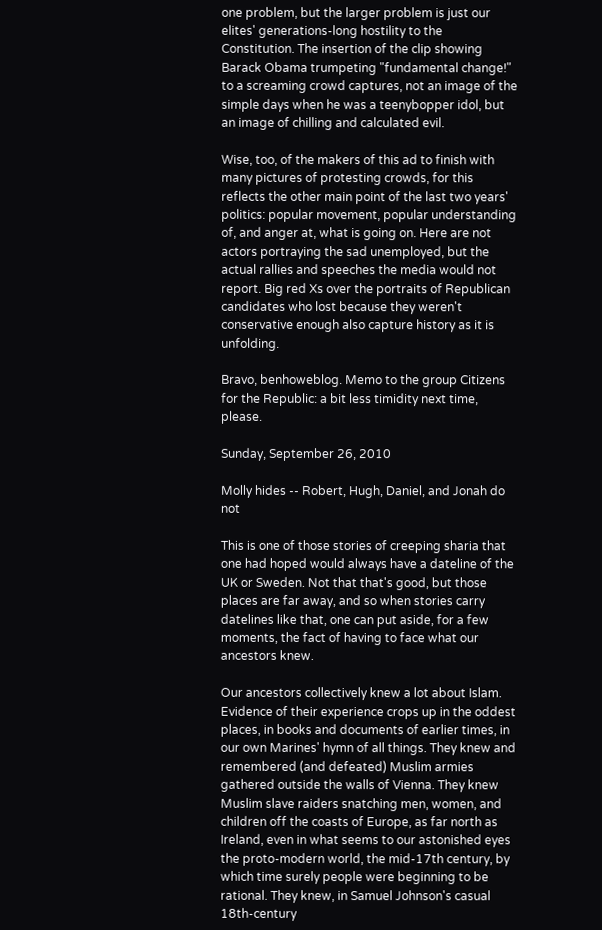one problem, but the larger problem is just our elites' generations-long hostility to the Constitution. The insertion of the clip showing Barack Obama trumpeting "fundamental change!" to a screaming crowd captures, not an image of the simple days when he was a teenybopper idol, but an image of chilling and calculated evil.

Wise, too, of the makers of this ad to finish with many pictures of protesting crowds, for this reflects the other main point of the last two years' politics: popular movement, popular understanding of, and anger at, what is going on. Here are not actors portraying the sad unemployed, but the actual rallies and speeches the media would not report. Big red Xs over the portraits of Republican candidates who lost because they weren't conservative enough also capture history as it is unfolding.

Bravo, benhoweblog. Memo to the group Citizens for the Republic: a bit less timidity next time, please.

Sunday, September 26, 2010

Molly hides -- Robert, Hugh, Daniel, and Jonah do not

This is one of those stories of creeping sharia that one had hoped would always have a dateline of the UK or Sweden. Not that that's good, but those places are far away, and so when stories carry datelines like that, one can put aside, for a few moments, the fact of having to face what our ancestors knew.

Our ancestors collectively knew a lot about Islam. Evidence of their experience crops up in the oddest places, in books and documents of earlier times, in our own Marines' hymn of all things. They knew and remembered (and defeated) Muslim armies gathered outside the walls of Vienna. They knew Muslim slave raiders snatching men, women, and children off the coasts of Europe, as far north as Ireland, even in what seems to our astonished eyes the proto-modern world, the mid-17th century, by which time surely people were beginning to be rational. They knew, in Samuel Johnson's casual 18th-century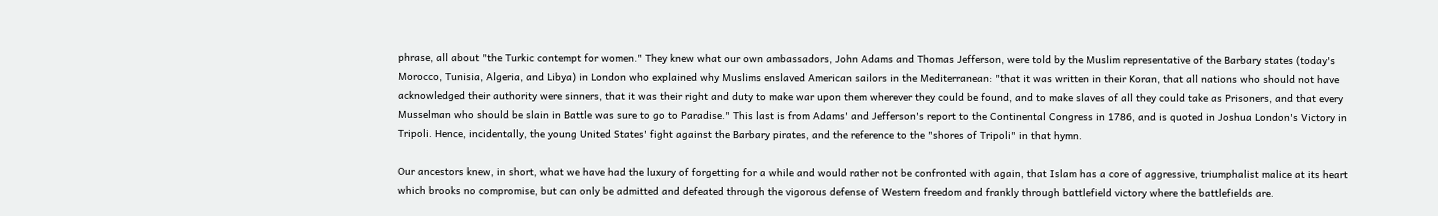phrase, all about "the Turkic contempt for women." They knew what our own ambassadors, John Adams and Thomas Jefferson, were told by the Muslim representative of the Barbary states (today's Morocco, Tunisia, Algeria, and Libya) in London who explained why Muslims enslaved American sailors in the Mediterranean: "that it was written in their Koran, that all nations who should not have acknowledged their authority were sinners, that it was their right and duty to make war upon them wherever they could be found, and to make slaves of all they could take as Prisoners, and that every Musselman who should be slain in Battle was sure to go to Paradise." This last is from Adams' and Jefferson's report to the Continental Congress in 1786, and is quoted in Joshua London's Victory in Tripoli. Hence, incidentally, the young United States' fight against the Barbary pirates, and the reference to the "shores of Tripoli" in that hymn.

Our ancestors knew, in short, what we have had the luxury of forgetting for a while and would rather not be confronted with again, that Islam has a core of aggressive, triumphalist malice at its heart which brooks no compromise, but can only be admitted and defeated through the vigorous defense of Western freedom and frankly through battlefield victory where the battlefields are.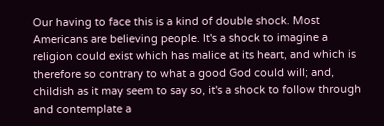Our having to face this is a kind of double shock. Most Americans are believing people. It's a shock to imagine a religion could exist which has malice at its heart, and which is therefore so contrary to what a good God could will; and, childish as it may seem to say so, it's a shock to follow through and contemplate a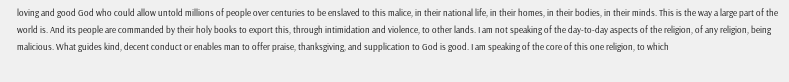loving and good God who could allow untold millions of people over centuries to be enslaved to this malice, in their national life, in their homes, in their bodies, in their minds. This is the way a large part of the world is. And its people are commanded by their holy books to export this, through intimidation and violence, to other lands. I am not speaking of the day-to-day aspects of the religion, of any religion, being malicious. What guides kind, decent conduct or enables man to offer praise, thanksgiving, and supplication to God is good. I am speaking of the core of this one religion, to which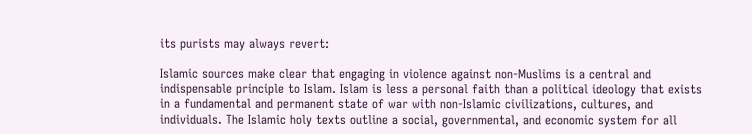its purists may always revert:

Islamic sources make clear that engaging in violence against non-Muslims is a central and indispensable principle to Islam. Islam is less a personal faith than a political ideology that exists in a fundamental and permanent state of war with non-Islamic civilizations, cultures, and individuals. The Islamic holy texts outline a social, governmental, and economic system for all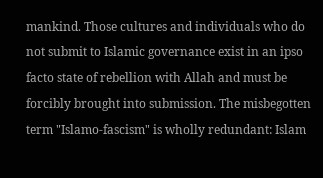mankind. Those cultures and individuals who do not submit to Islamic governance exist in an ipso facto state of rebellion with Allah and must be forcibly brought into submission. The misbegotten term "Islamo-fascism" is wholly redundant: Islam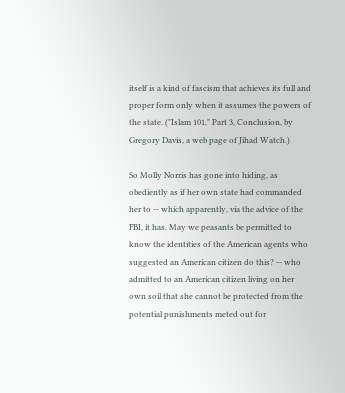itself is a kind of fascism that achieves its full and proper form only when it assumes the powers of the state. ("Islam 101," Part 3, Conclusion, by Gregory Davis, a web page of Jihad Watch.)

So Molly Norris has gone into hiding, as obediently as if her own state had commanded her to -- which apparently, via the advice of the FBI, it has. May we peasants be permitted to know the identities of the American agents who suggested an American citizen do this? -- who admitted to an American citizen living on her own soil that she cannot be protected from the potential punishments meted out for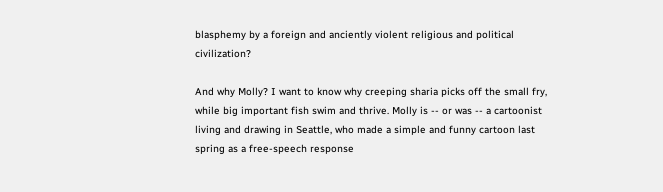blasphemy by a foreign and anciently violent religious and political civilization?

And why Molly? I want to know why creeping sharia picks off the small fry, while big important fish swim and thrive. Molly is -- or was -- a cartoonist living and drawing in Seattle, who made a simple and funny cartoon last spring as a free-speech response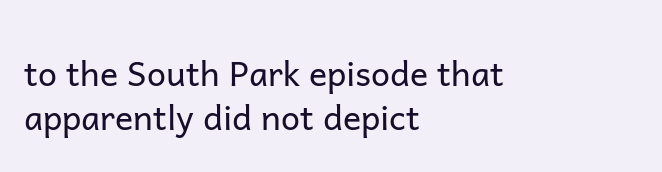to the South Park episode that apparently did not depict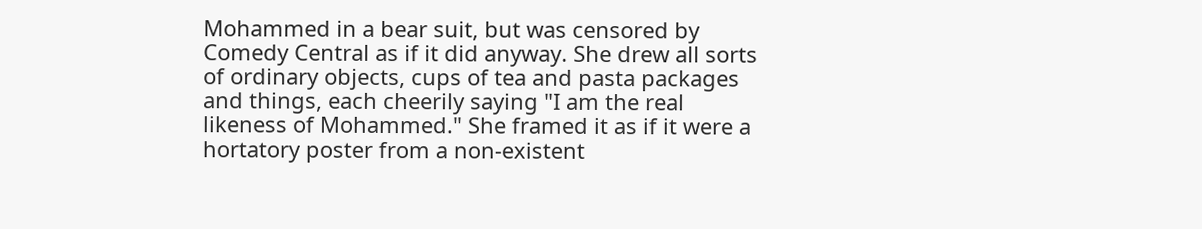Mohammed in a bear suit, but was censored by Comedy Central as if it did anyway. She drew all sorts of ordinary objects, cups of tea and pasta packages and things, each cheerily saying "I am the real likeness of Mohammed." She framed it as if it were a hortatory poster from a non-existent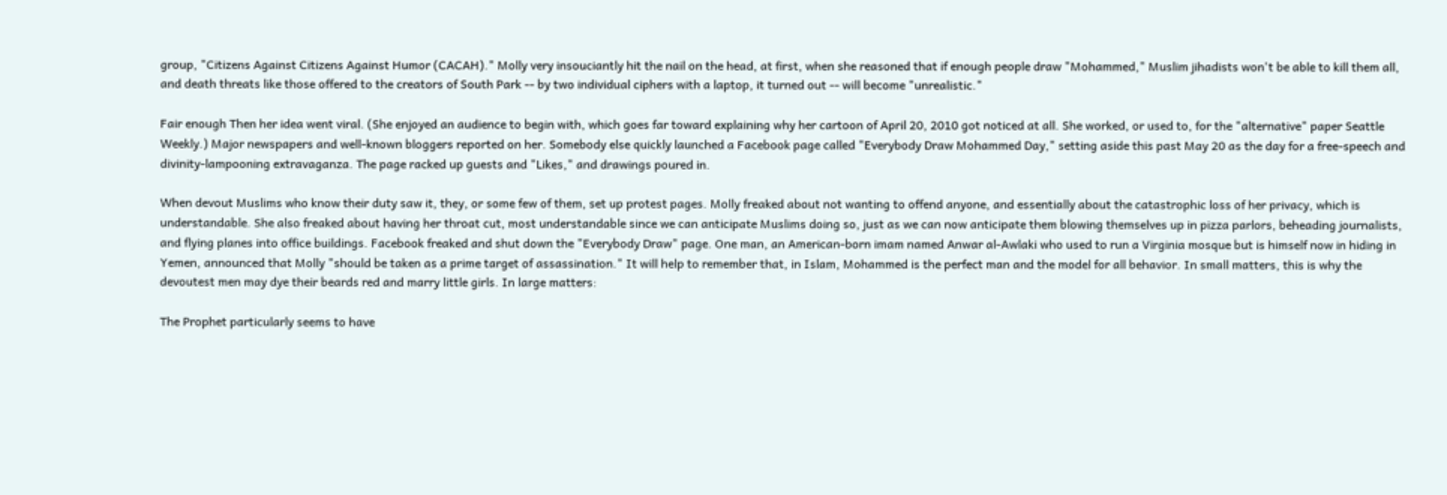group, "Citizens Against Citizens Against Humor (CACAH)." Molly very insouciantly hit the nail on the head, at first, when she reasoned that if enough people draw "Mohammed," Muslim jihadists won't be able to kill them all, and death threats like those offered to the creators of South Park -- by two individual ciphers with a laptop, it turned out -- will become "unrealistic."

Fair enough Then her idea went viral. (She enjoyed an audience to begin with, which goes far toward explaining why her cartoon of April 20, 2010 got noticed at all. She worked, or used to, for the "alternative" paper Seattle Weekly.) Major newspapers and well-known bloggers reported on her. Somebody else quickly launched a Facebook page called "Everybody Draw Mohammed Day," setting aside this past May 20 as the day for a free-speech and divinity-lampooning extravaganza. The page racked up guests and "Likes," and drawings poured in.

When devout Muslims who know their duty saw it, they, or some few of them, set up protest pages. Molly freaked about not wanting to offend anyone, and essentially about the catastrophic loss of her privacy, which is understandable. She also freaked about having her throat cut, most understandable since we can anticipate Muslims doing so, just as we can now anticipate them blowing themselves up in pizza parlors, beheading journalists, and flying planes into office buildings. Facebook freaked and shut down the "Everybody Draw" page. One man, an American-born imam named Anwar al-Awlaki who used to run a Virginia mosque but is himself now in hiding in Yemen, announced that Molly "should be taken as a prime target of assassination." It will help to remember that, in Islam, Mohammed is the perfect man and the model for all behavior. In small matters, this is why the devoutest men may dye their beards red and marry little girls. In large matters:

The Prophet particularly seems to have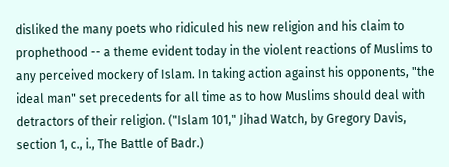disliked the many poets who ridiculed his new religion and his claim to prophethood -- a theme evident today in the violent reactions of Muslims to any perceived mockery of Islam. In taking action against his opponents, "the ideal man" set precedents for all time as to how Muslims should deal with detractors of their religion. ("Islam 101," Jihad Watch, by Gregory Davis, section 1, c., i., The Battle of Badr.)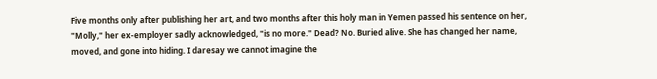Five months only after publishing her art, and two months after this holy man in Yemen passed his sentence on her, "Molly," her ex-employer sadly acknowledged, "is no more." Dead? No. Buried alive. She has changed her name, moved, and gone into hiding. I daresay we cannot imagine the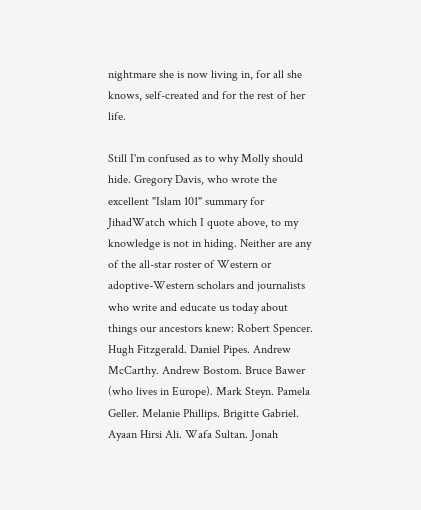nightmare she is now living in, for all she knows, self-created and for the rest of her life.

Still I'm confused as to why Molly should hide. Gregory Davis, who wrote the excellent "Islam 101" summary for JihadWatch which I quote above, to my knowledge is not in hiding. Neither are any of the all-star roster of Western or adoptive-Western scholars and journalists who write and educate us today about things our ancestors knew: Robert Spencer. Hugh Fitzgerald. Daniel Pipes. Andrew McCarthy. Andrew Bostom. Bruce Bawer (who lives in Europe). Mark Steyn. Pamela Geller. Melanie Phillips. Brigitte Gabriel. Ayaan Hirsi Ali. Wafa Sultan. Jonah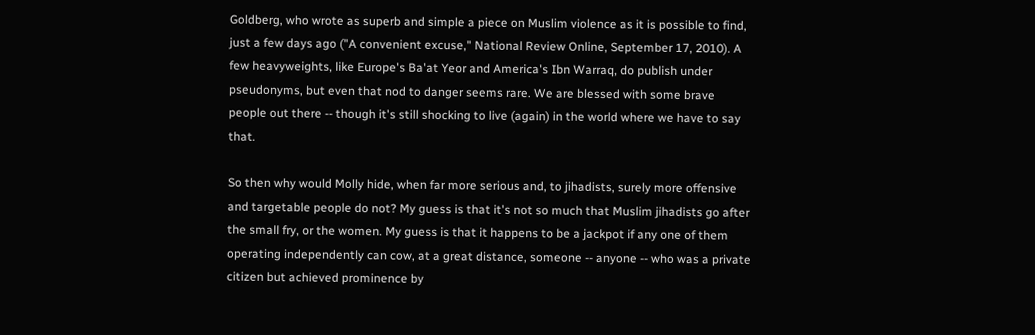Goldberg, who wrote as superb and simple a piece on Muslim violence as it is possible to find, just a few days ago ("A convenient excuse," National Review Online, September 17, 2010). A few heavyweights, like Europe's Ba'at Yeor and America's Ibn Warraq, do publish under pseudonyms, but even that nod to danger seems rare. We are blessed with some brave people out there -- though it's still shocking to live (again) in the world where we have to say that.

So then why would Molly hide, when far more serious and, to jihadists, surely more offensive and targetable people do not? My guess is that it's not so much that Muslim jihadists go after the small fry, or the women. My guess is that it happens to be a jackpot if any one of them operating independently can cow, at a great distance, someone -- anyone -- who was a private citizen but achieved prominence by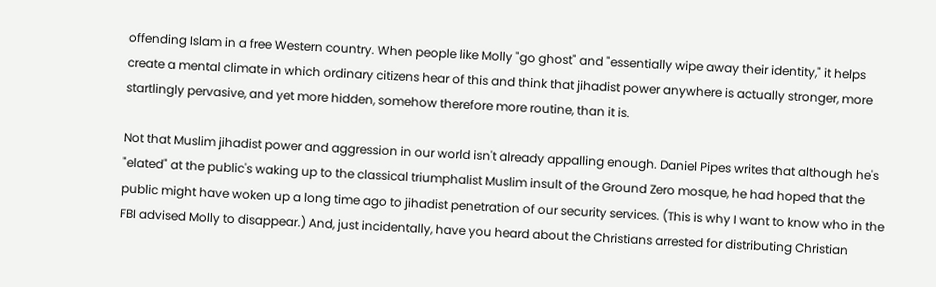offending Islam in a free Western country. When people like Molly "go ghost" and "essentially wipe away their identity," it helps create a mental climate in which ordinary citizens hear of this and think that jihadist power anywhere is actually stronger, more startlingly pervasive, and yet more hidden, somehow therefore more routine, than it is.

Not that Muslim jihadist power and aggression in our world isn't already appalling enough. Daniel Pipes writes that although he's "elated" at the public's waking up to the classical triumphalist Muslim insult of the Ground Zero mosque, he had hoped that the public might have woken up a long time ago to jihadist penetration of our security services. (This is why I want to know who in the FBI advised Molly to disappear.) And, just incidentally, have you heard about the Christians arrested for distributing Christian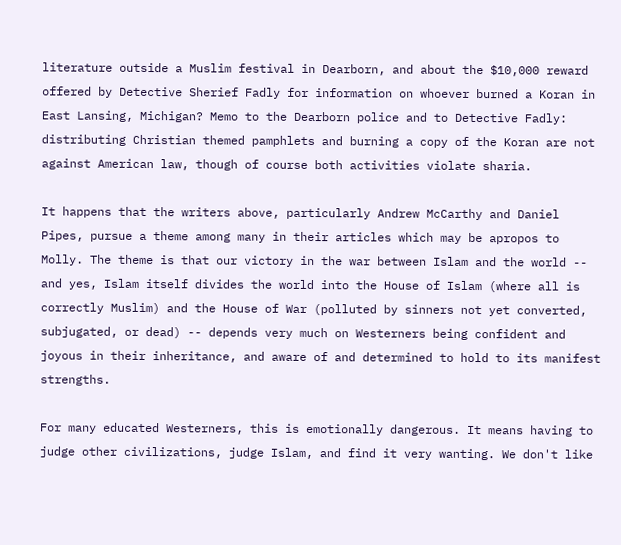literature outside a Muslim festival in Dearborn, and about the $10,000 reward offered by Detective Sherief Fadly for information on whoever burned a Koran in East Lansing, Michigan? Memo to the Dearborn police and to Detective Fadly: distributing Christian themed pamphlets and burning a copy of the Koran are not against American law, though of course both activities violate sharia.

It happens that the writers above, particularly Andrew McCarthy and Daniel Pipes, pursue a theme among many in their articles which may be apropos to Molly. The theme is that our victory in the war between Islam and the world -- and yes, Islam itself divides the world into the House of Islam (where all is correctly Muslim) and the House of War (polluted by sinners not yet converted, subjugated, or dead) -- depends very much on Westerners being confident and joyous in their inheritance, and aware of and determined to hold to its manifest strengths.

For many educated Westerners, this is emotionally dangerous. It means having to judge other civilizations, judge Islam, and find it very wanting. We don't like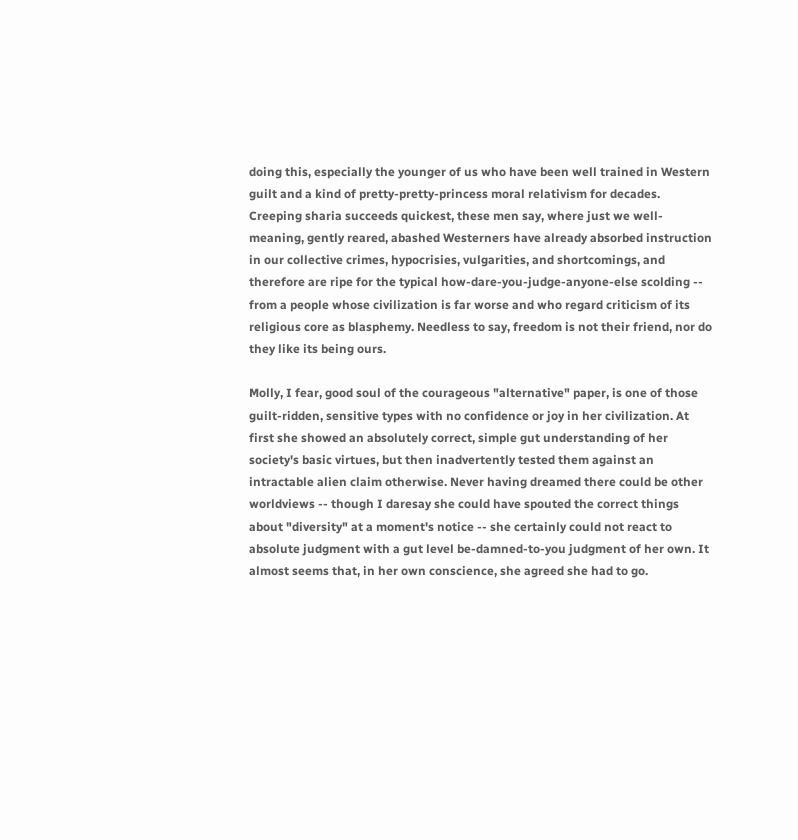doing this, especially the younger of us who have been well trained in Western guilt and a kind of pretty-pretty-princess moral relativism for decades. Creeping sharia succeeds quickest, these men say, where just we well-meaning, gently reared, abashed Westerners have already absorbed instruction in our collective crimes, hypocrisies, vulgarities, and shortcomings, and therefore are ripe for the typical how-dare-you-judge-anyone-else scolding -- from a people whose civilization is far worse and who regard criticism of its religious core as blasphemy. Needless to say, freedom is not their friend, nor do they like its being ours.

Molly, I fear, good soul of the courageous "alternative" paper, is one of those guilt-ridden, sensitive types with no confidence or joy in her civilization. At first she showed an absolutely correct, simple gut understanding of her society's basic virtues, but then inadvertently tested them against an intractable alien claim otherwise. Never having dreamed there could be other worldviews -- though I daresay she could have spouted the correct things about "diversity" at a moment's notice -- she certainly could not react to absolute judgment with a gut level be-damned-to-you judgment of her own. It almost seems that, in her own conscience, she agreed she had to go.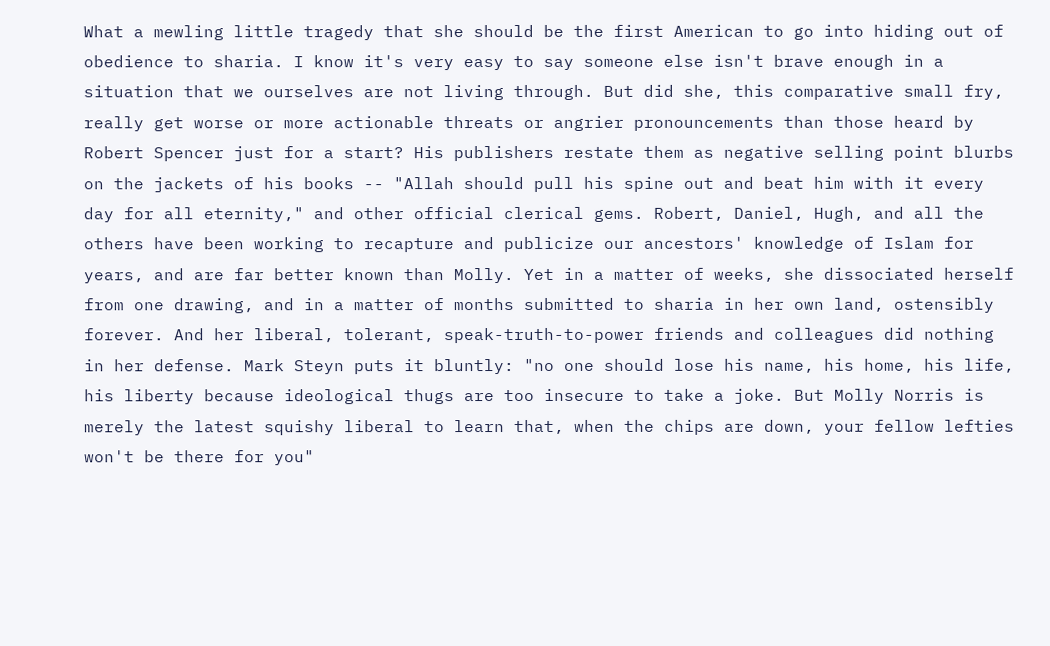What a mewling little tragedy that she should be the first American to go into hiding out of obedience to sharia. I know it's very easy to say someone else isn't brave enough in a situation that we ourselves are not living through. But did she, this comparative small fry, really get worse or more actionable threats or angrier pronouncements than those heard by Robert Spencer just for a start? His publishers restate them as negative selling point blurbs on the jackets of his books -- "Allah should pull his spine out and beat him with it every day for all eternity," and other official clerical gems. Robert, Daniel, Hugh, and all the others have been working to recapture and publicize our ancestors' knowledge of Islam for years, and are far better known than Molly. Yet in a matter of weeks, she dissociated herself from one drawing, and in a matter of months submitted to sharia in her own land, ostensibly forever. And her liberal, tolerant, speak-truth-to-power friends and colleagues did nothing in her defense. Mark Steyn puts it bluntly: "no one should lose his name, his home, his life, his liberty because ideological thugs are too insecure to take a joke. But Molly Norris is merely the latest squishy liberal to learn that, when the chips are down, your fellow lefties won't be there for you"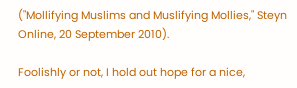("Mollifying Muslims and Muslifying Mollies," Steyn Online, 20 September 2010).

Foolishly or not, I hold out hope for a nice,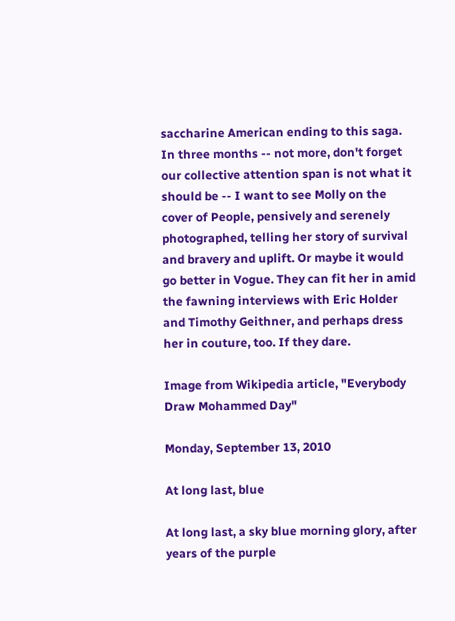saccharine American ending to this saga. In three months -- not more, don't forget our collective attention span is not what it should be -- I want to see Molly on the cover of People, pensively and serenely photographed, telling her story of survival and bravery and uplift. Or maybe it would go better in Vogue. They can fit her in amid the fawning interviews with Eric Holder and Timothy Geithner, and perhaps dress her in couture, too. If they dare.

Image from Wikipedia article, "Everybody Draw Mohammed Day"

Monday, September 13, 2010

At long last, blue

At long last, a sky blue morning glory, after years of the purple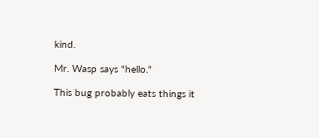kind.

Mr. Wasp says "hello."

This bug probably eats things it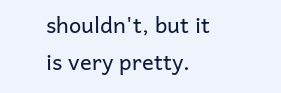shouldn't, but it is very pretty.